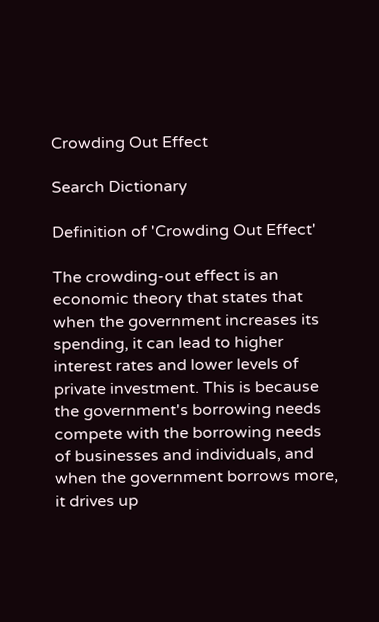Crowding Out Effect

Search Dictionary

Definition of 'Crowding Out Effect'

The crowding-out effect is an economic theory that states that when the government increases its spending, it can lead to higher interest rates and lower levels of private investment. This is because the government's borrowing needs compete with the borrowing needs of businesses and individuals, and when the government borrows more, it drives up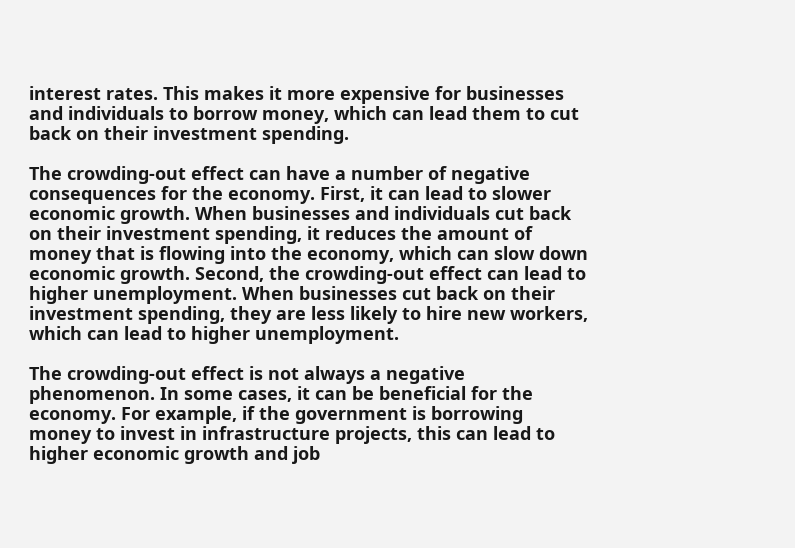interest rates. This makes it more expensive for businesses and individuals to borrow money, which can lead them to cut back on their investment spending.

The crowding-out effect can have a number of negative consequences for the economy. First, it can lead to slower economic growth. When businesses and individuals cut back on their investment spending, it reduces the amount of money that is flowing into the economy, which can slow down economic growth. Second, the crowding-out effect can lead to higher unemployment. When businesses cut back on their investment spending, they are less likely to hire new workers, which can lead to higher unemployment.

The crowding-out effect is not always a negative phenomenon. In some cases, it can be beneficial for the economy. For example, if the government is borrowing money to invest in infrastructure projects, this can lead to higher economic growth and job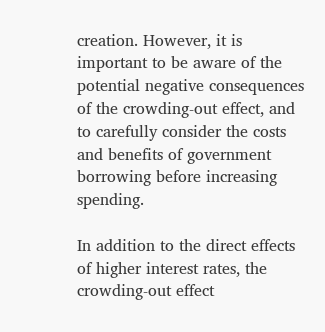creation. However, it is important to be aware of the potential negative consequences of the crowding-out effect, and to carefully consider the costs and benefits of government borrowing before increasing spending.

In addition to the direct effects of higher interest rates, the crowding-out effect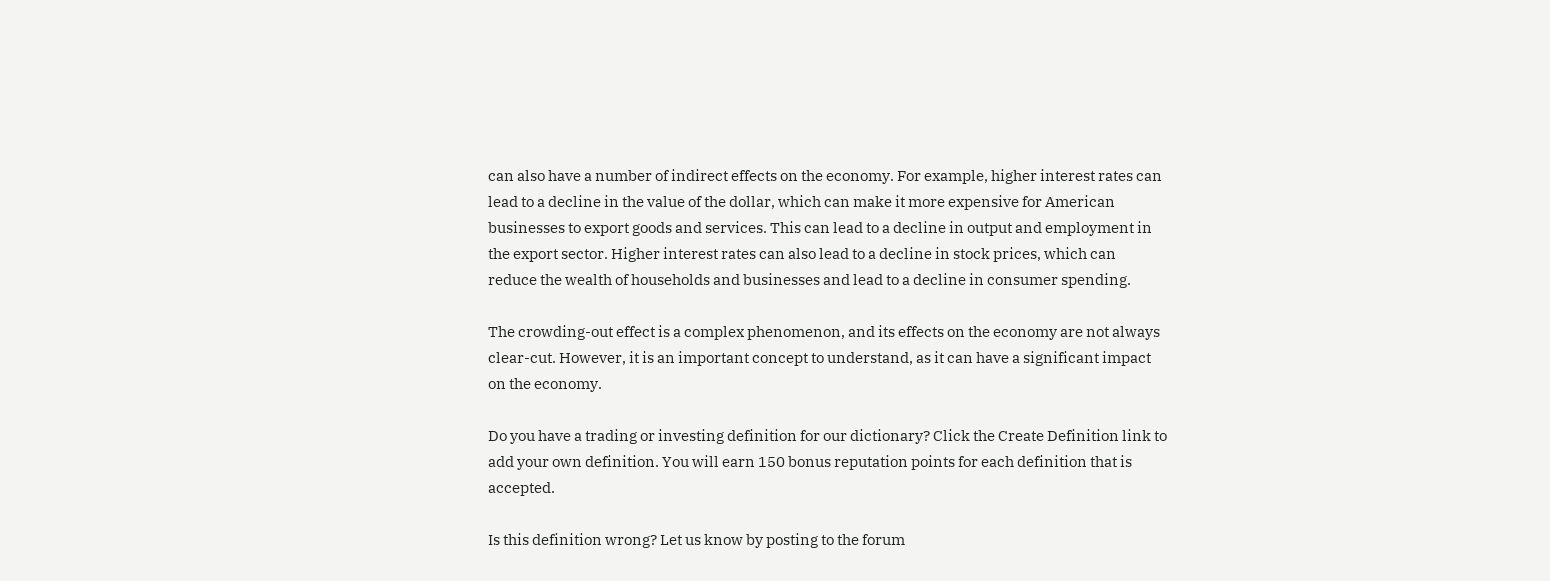can also have a number of indirect effects on the economy. For example, higher interest rates can lead to a decline in the value of the dollar, which can make it more expensive for American businesses to export goods and services. This can lead to a decline in output and employment in the export sector. Higher interest rates can also lead to a decline in stock prices, which can reduce the wealth of households and businesses and lead to a decline in consumer spending.

The crowding-out effect is a complex phenomenon, and its effects on the economy are not always clear-cut. However, it is an important concept to understand, as it can have a significant impact on the economy.

Do you have a trading or investing definition for our dictionary? Click the Create Definition link to add your own definition. You will earn 150 bonus reputation points for each definition that is accepted.

Is this definition wrong? Let us know by posting to the forum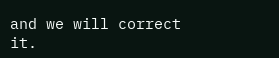and we will correct it.